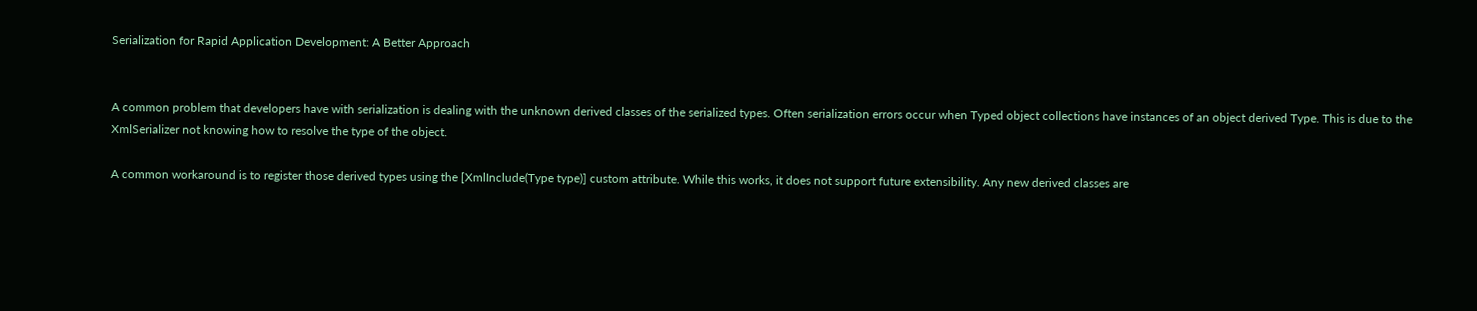Serialization for Rapid Application Development: A Better Approach


A common problem that developers have with serialization is dealing with the unknown derived classes of the serialized types. Often serialization errors occur when Typed object collections have instances of an object derived Type. This is due to the XmlSerializer not knowing how to resolve the type of the object.

A common workaround is to register those derived types using the [XmlInclude(Type type)] custom attribute. While this works, it does not support future extensibility. Any new derived classes are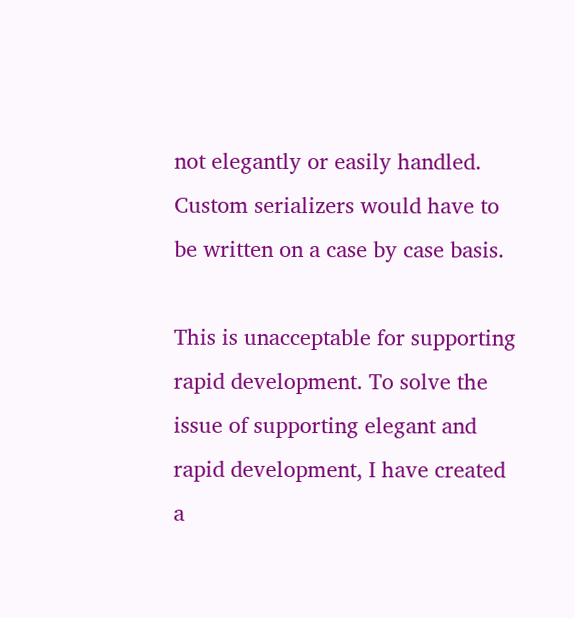not elegantly or easily handled. Custom serializers would have to be written on a case by case basis.

This is unacceptable for supporting rapid development. To solve the issue of supporting elegant and rapid development, I have created a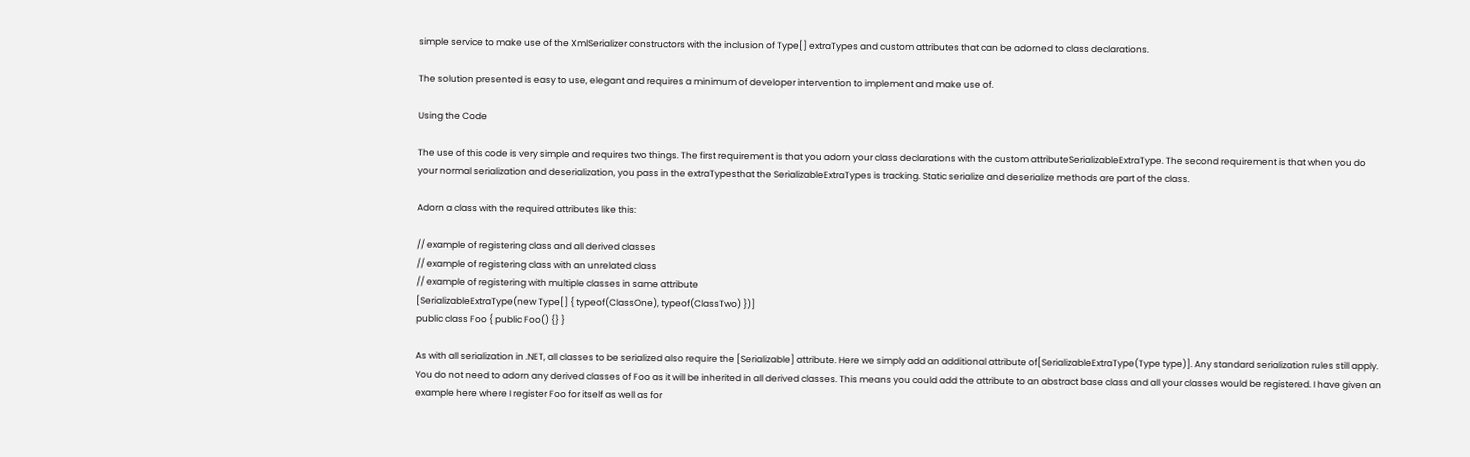simple service to make use of the XmlSerializer constructors with the inclusion of Type[] extraTypes and custom attributes that can be adorned to class declarations.

The solution presented is easy to use, elegant and requires a minimum of developer intervention to implement and make use of.

Using the Code

The use of this code is very simple and requires two things. The first requirement is that you adorn your class declarations with the custom attributeSerializableExtraType. The second requirement is that when you do your normal serialization and deserialization, you pass in the extraTypesthat the SerializableExtraTypes is tracking. Static serialize and deserialize methods are part of the class.

Adorn a class with the required attributes like this:

// example of registering class and all derived classes
// example of registering class with an unrelated class
// example of registering with multiple classes in same attribute
[SerializableExtraType(new Type[] { typeof(ClassOne), typeof(ClassTwo) })]
public class Foo { public Foo() {} }

As with all serialization in .NET, all classes to be serialized also require the [Serializable] attribute. Here we simply add an additional attribute of[SerializableExtraType(Type type)]. Any standard serialization rules still apply. You do not need to adorn any derived classes of Foo as it will be inherited in all derived classes. This means you could add the attribute to an abstract base class and all your classes would be registered. I have given an example here where I register Foo for itself as well as for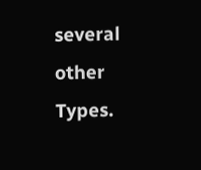several other Types.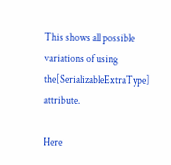This shows all possible variations of using the[SerializableExtraType] attribute.

Here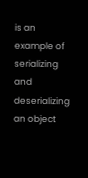is an example of serializing and deserializing an object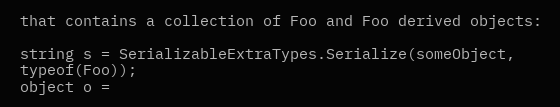that contains a collection of Foo and Foo derived objects:

string s = SerializableExtraTypes.Serialize(someObject, typeof(Foo));
object o =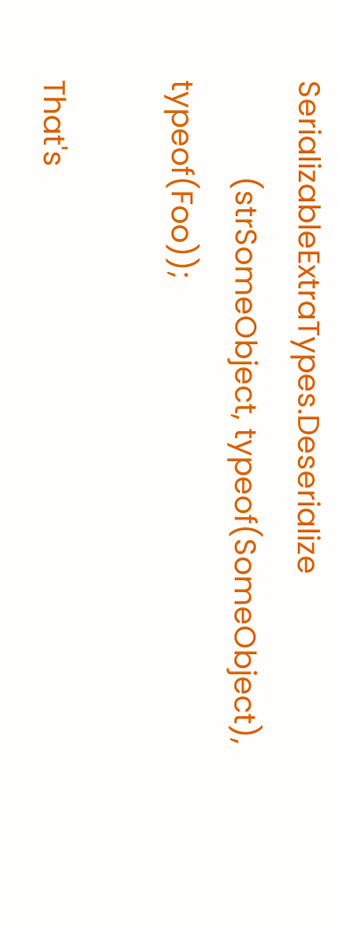SerializableExtraTypes.Deserialize
            (strSomeObject, typeof(SomeObject), typeof(Foo));

That's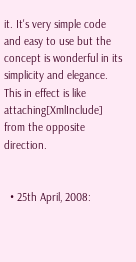it. It's very simple code and easy to use but the concept is wonderful in its simplicity and elegance. This in effect is like attaching[XmlInclude] from the opposite direction.


  • 25th April, 2008: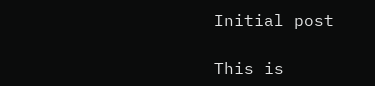Initial post

This is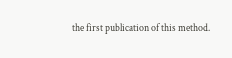the first publication of this method.